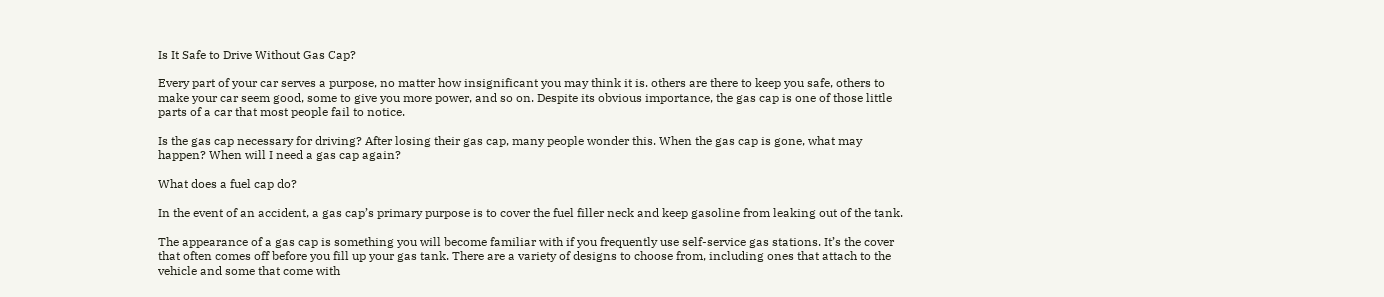Is It Safe to Drive Without Gas Cap?

Every part of your car serves a purpose, no matter how insignificant you may think it is. others are there to keep you safe, others to make your car seem good, some to give you more power, and so on. Despite its obvious importance, the gas cap is one of those little parts of a car that most people fail to notice.

Is the gas cap necessary for driving? After losing their gas cap, many people wonder this. When the gas cap is gone, what may happen? When will I need a gas cap again?

What does a fuel cap do?

In the event of an accident, a gas cap’s primary purpose is to cover the fuel filler neck and keep gasoline from leaking out of the tank.

The appearance of a gas cap is something you will become familiar with if you frequently use self-service gas stations. It’s the cover that often comes off before you fill up your gas tank. There are a variety of designs to choose from, including ones that attach to the vehicle and some that come with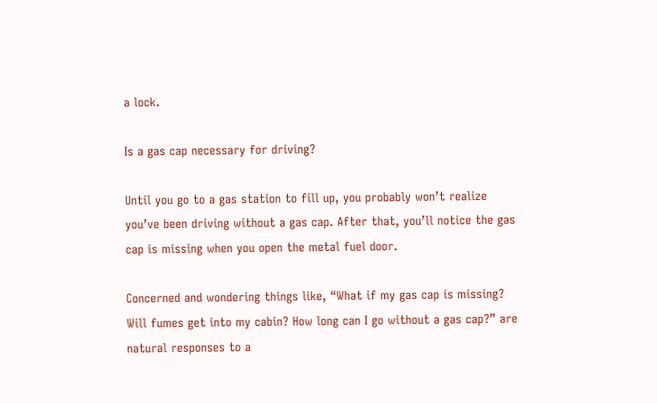a lock.

Is a gas cap necessary for driving?

Until you go to a gas station to fill up, you probably won’t realize you’ve been driving without a gas cap. After that, you’ll notice the gas cap is missing when you open the metal fuel door.

Concerned and wondering things like, “What if my gas cap is missing? Will fumes get into my cabin? How long can I go without a gas cap?” are natural responses to a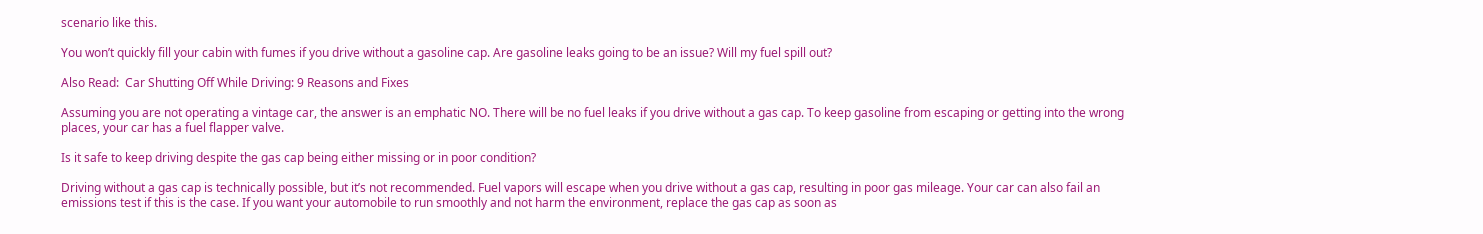scenario like this.

You won’t quickly fill your cabin with fumes if you drive without a gasoline cap. Are gasoline leaks going to be an issue? Will my fuel spill out?

Also Read:  Car Shutting Off While Driving: 9 Reasons and Fixes

Assuming you are not operating a vintage car, the answer is an emphatic NO. There will be no fuel leaks if you drive without a gas cap. To keep gasoline from escaping or getting into the wrong places, your car has a fuel flapper valve.

Is it safe to keep driving despite the gas cap being either missing or in poor condition?

Driving without a gas cap is technically possible, but it’s not recommended. Fuel vapors will escape when you drive without a gas cap, resulting in poor gas mileage. Your car can also fail an emissions test if this is the case. If you want your automobile to run smoothly and not harm the environment, replace the gas cap as soon as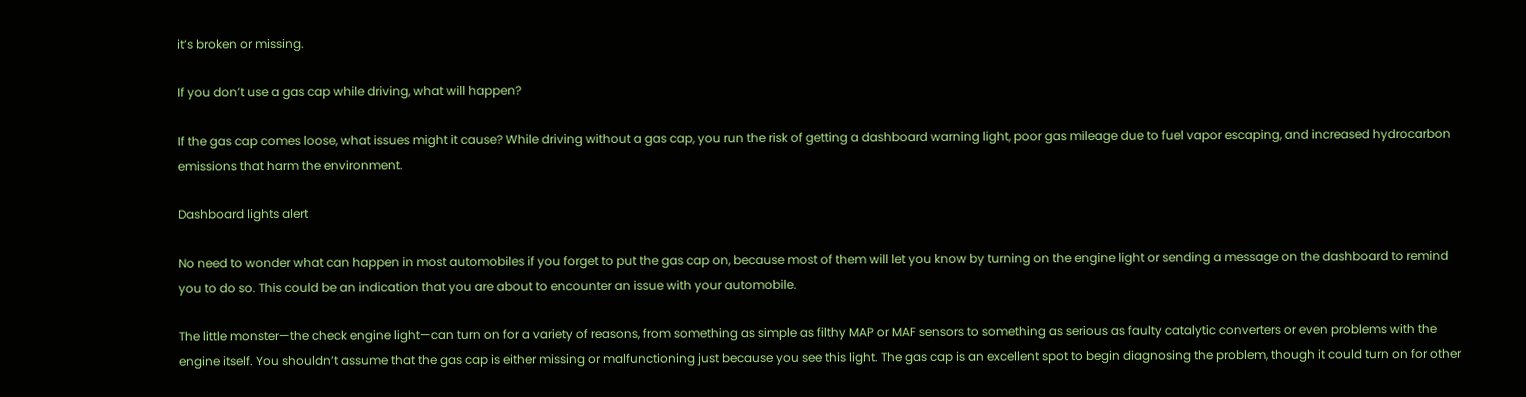it’s broken or missing.

If you don’t use a gas cap while driving, what will happen?

If the gas cap comes loose, what issues might it cause? While driving without a gas cap, you run the risk of getting a dashboard warning light, poor gas mileage due to fuel vapor escaping, and increased hydrocarbon emissions that harm the environment.

Dashboard lights alert

No need to wonder what can happen in most automobiles if you forget to put the gas cap on, because most of them will let you know by turning on the engine light or sending a message on the dashboard to remind you to do so. This could be an indication that you are about to encounter an issue with your automobile.

The little monster—the check engine light—can turn on for a variety of reasons, from something as simple as filthy MAP or MAF sensors to something as serious as faulty catalytic converters or even problems with the engine itself. You shouldn’t assume that the gas cap is either missing or malfunctioning just because you see this light. The gas cap is an excellent spot to begin diagnosing the problem, though it could turn on for other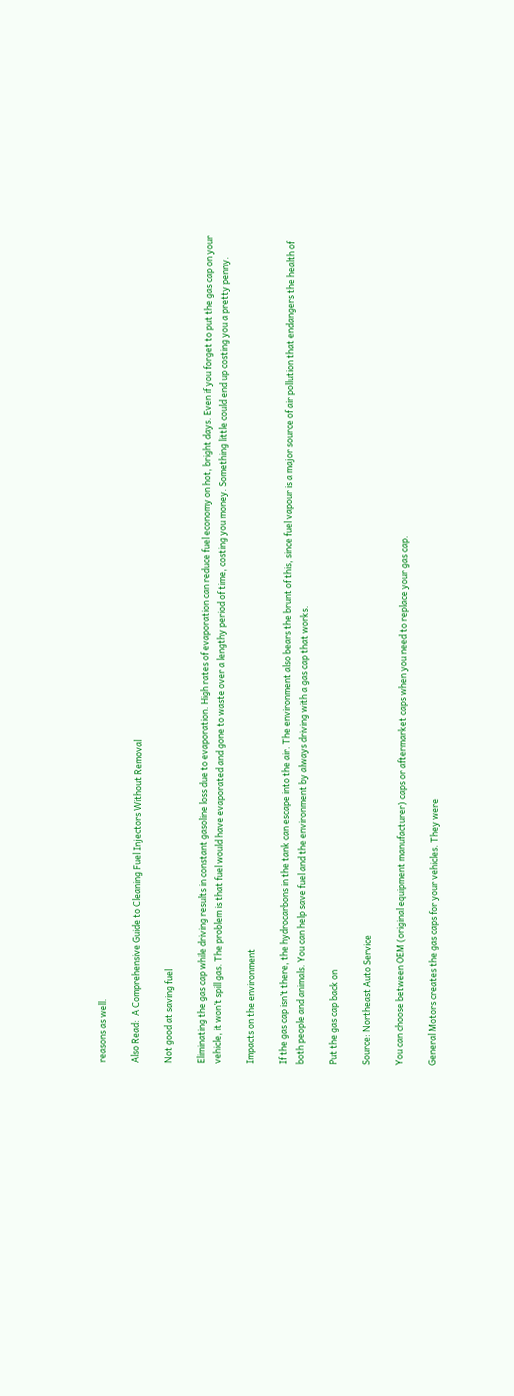reasons as well.

Also Read:  A Comprehensive Guide to Cleaning Fuel Injectors Without Removal

Not good at saving fuel

Eliminating the gas cap while driving results in constant gasoline loss due to evaporation. High rates of evaporation can reduce fuel economy on hot, bright days. Even if you forget to put the gas cap on your vehicle, it won’t spill gas. The problem is that fuel would have evaporated and gone to waste over a lengthy period of time, costing you money. Something little could end up costing you a pretty penny.

Impacts on the environment

If the gas cap isn’t there, the hydrocarbons in the tank can escape into the air. The environment also bears the brunt of this, since fuel vapour is a major source of air pollution that endangers the health of both people and animals. You can help save fuel and the environment by always driving with a gas cap that works.

Put the gas cap back on

Source: Northeast Auto Service

You can choose between OEM (original equipment manufacturer) caps or aftermarket caps when you need to replace your gas cap.

General Motors creates the gas caps for your vehicles. They were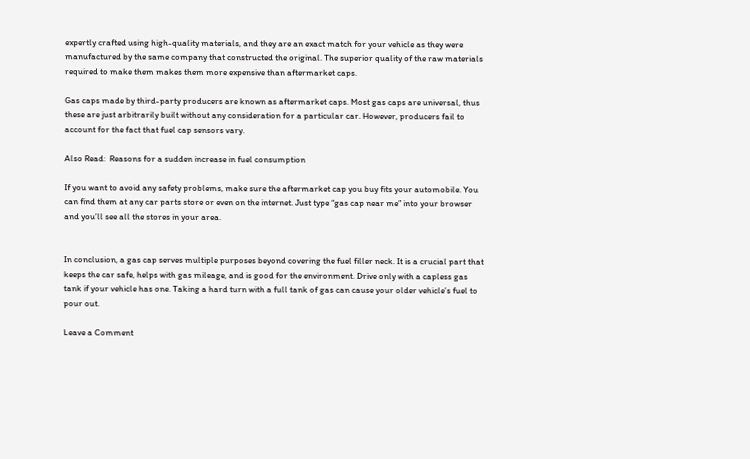expertly crafted using high-quality materials, and they are an exact match for your vehicle as they were manufactured by the same company that constructed the original. The superior quality of the raw materials required to make them makes them more expensive than aftermarket caps.

Gas caps made by third-party producers are known as aftermarket caps. Most gas caps are universal, thus these are just arbitrarily built without any consideration for a particular car. However, producers fail to account for the fact that fuel cap sensors vary.

Also Read:  Reasons for a sudden increase in fuel consumption

If you want to avoid any safety problems, make sure the aftermarket cap you buy fits your automobile. You can find them at any car parts store or even on the internet. Just type “gas cap near me” into your browser and you’ll see all the stores in your area.


In conclusion, a gas cap serves multiple purposes beyond covering the fuel filler neck. It is a crucial part that keeps the car safe, helps with gas mileage, and is good for the environment. Drive only with a capless gas tank if your vehicle has one. Taking a hard turn with a full tank of gas can cause your older vehicle’s fuel to pour out.

Leave a Comment